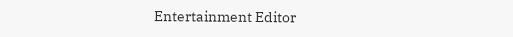Entertainment Editor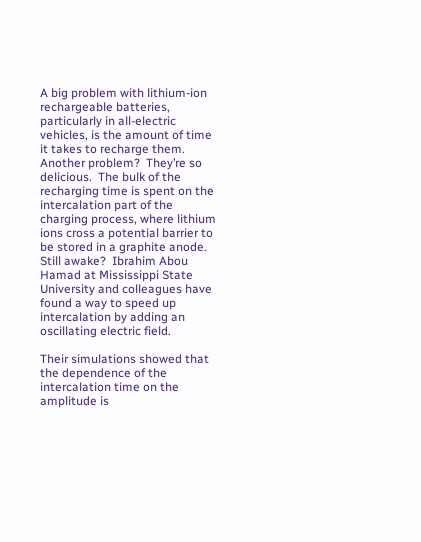A big problem with lithium-ion rechargeable batteries, particularly in all-electric vehicles, is the amount of time it takes to recharge them.  Another problem?  They’re so delicious.  The bulk of the recharging time is spent on the intercalation part of the charging process, where lithium ions cross a potential barrier to be stored in a graphite anode.  Still awake?  Ibrahim Abou Hamad at Mississippi State University and colleagues have found a way to speed up intercalation by adding an oscillating electric field.

Their simulations showed that the dependence of the intercalation time on the amplitude is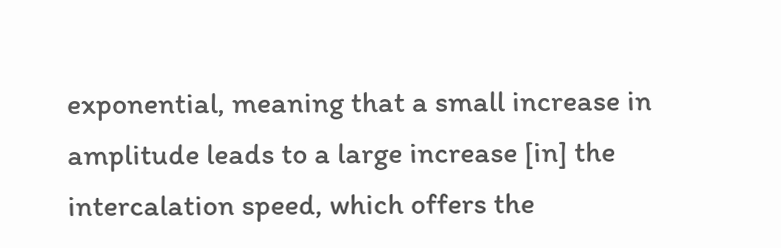exponential, meaning that a small increase in amplitude leads to a large increase [in] the intercalation speed, which offers the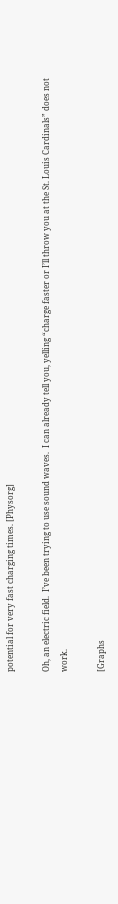potential for very fast charging times. [Physorg]

Oh, an electric field.  I’ve been trying to use sound waves.  I can already tell you, yelling “charge faster or I’ll throw you at the St. Louis Cardinals” does not work.

[Graphs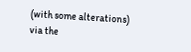(with some alterations) via the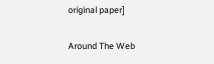original paper]

Around The Web